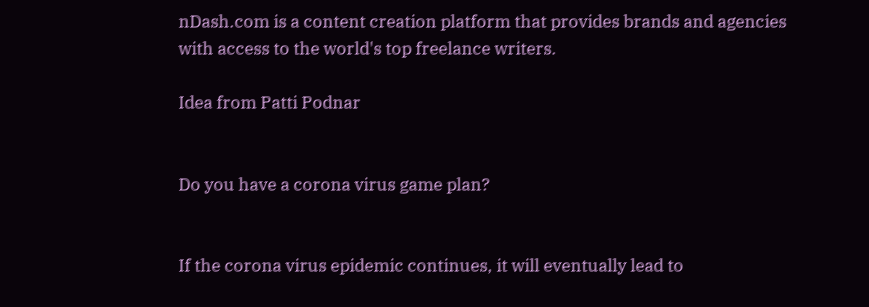nDash.com is a content creation platform that provides brands and agencies with access to the world's top freelance writers.

Idea from Patti Podnar


Do you have a corona virus game plan?


If the corona virus epidemic continues, it will eventually lead to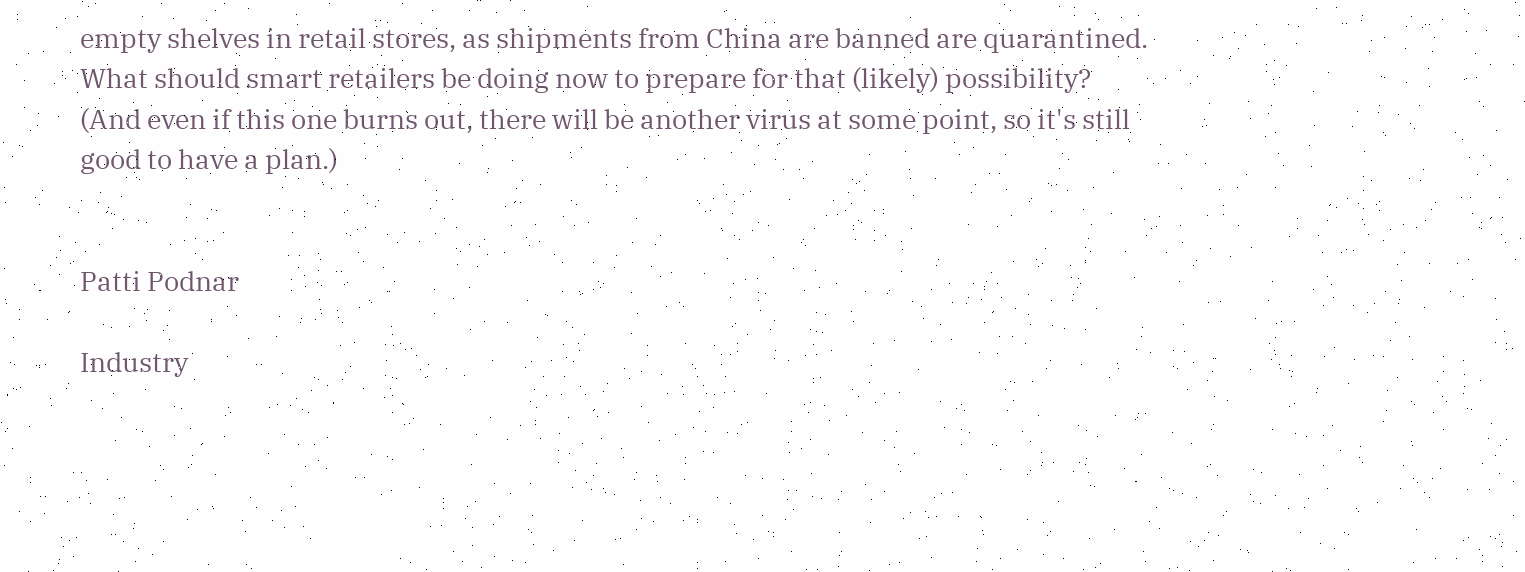empty shelves in retail stores, as shipments from China are banned are quarantined. What should smart retailers be doing now to prepare for that (likely) possibility? (And even if this one burns out, there will be another virus at some point, so it's still good to have a plan.)


Patti Podnar

Industry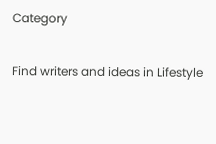Category

Find writers and ideas in Lifestyle